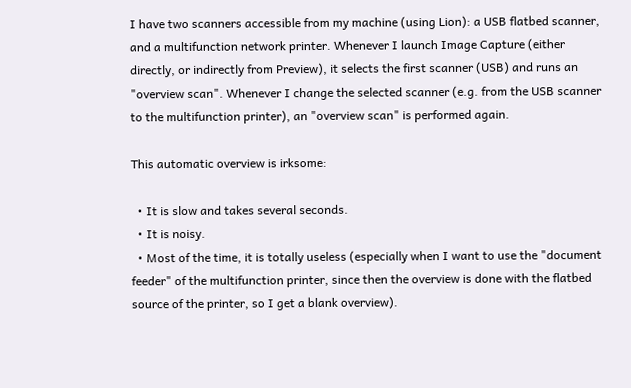I have two scanners accessible from my machine (using Lion): a USB flatbed scanner, and a multifunction network printer. Whenever I launch Image Capture (either directly, or indirectly from Preview), it selects the first scanner (USB) and runs an "overview scan". Whenever I change the selected scanner (e.g. from the USB scanner to the multifunction printer), an "overview scan" is performed again.

This automatic overview is irksome:

  • It is slow and takes several seconds.
  • It is noisy.
  • Most of the time, it is totally useless (especially when I want to use the "document feeder" of the multifunction printer, since then the overview is done with the flatbed source of the printer, so I get a blank overview).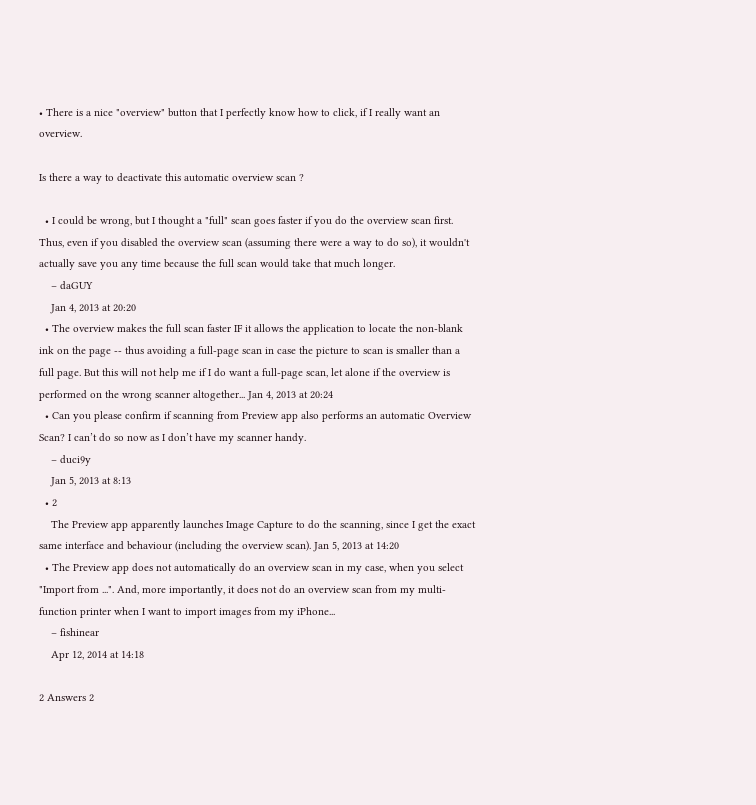• There is a nice "overview" button that I perfectly know how to click, if I really want an overview.

Is there a way to deactivate this automatic overview scan ?

  • I could be wrong, but I thought a "full" scan goes faster if you do the overview scan first. Thus, even if you disabled the overview scan (assuming there were a way to do so), it wouldn't actually save you any time because the full scan would take that much longer.
    – daGUY
    Jan 4, 2013 at 20:20
  • The overview makes the full scan faster IF it allows the application to locate the non-blank ink on the page -- thus avoiding a full-page scan in case the picture to scan is smaller than a full page. But this will not help me if I do want a full-page scan, let alone if the overview is performed on the wrong scanner altogether... Jan 4, 2013 at 20:24
  • Can you please confirm if scanning from Preview app also performs an automatic Overview Scan? I can’t do so now as I don’t have my scanner handy.
    – duci9y
    Jan 5, 2013 at 8:13
  • 2
    The Preview app apparently launches Image Capture to do the scanning, since I get the exact same interface and behaviour (including the overview scan). Jan 5, 2013 at 14:20
  • The Preview app does not automatically do an overview scan in my case, when you select "Import from ...". And, more importantly, it does not do an overview scan from my multi-function printer when I want to import images from my iPhone...
    – fishinear
    Apr 12, 2014 at 14:18

2 Answers 2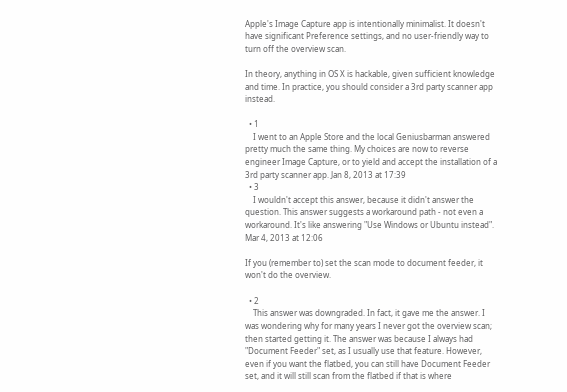Apple's Image Capture app is intentionally minimalist. It doesn't have significant Preference settings, and no user-friendly way to turn off the overview scan.

In theory, anything in OS X is hackable, given sufficient knowledge and time. In practice, you should consider a 3rd party scanner app instead.

  • 1
    I went to an Apple Store and the local Geniusbarman answered pretty much the same thing. My choices are now to reverse engineer Image Capture, or to yield and accept the installation of a 3rd party scanner app. Jan 8, 2013 at 17:39
  • 3
    I wouldn't accept this answer, because it didn't answer the question. This answer suggests a workaround path - not even a workaround. It's like answering "Use Windows or Ubuntu instead". Mar 4, 2013 at 12:06

If you (remember to) set the scan mode to document feeder, it won't do the overview.

  • 2
    This answer was downgraded. In fact, it gave me the answer. I was wondering why for many years I never got the overview scan; then started getting it. The answer was because I always had "Document Feeder" set, as I usually use that feature. However, even if you want the flatbed, you can still have Document Feeder set, and it will still scan from the flatbed if that is where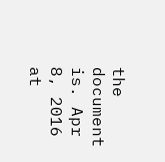the document is. Apr 8, 2016 at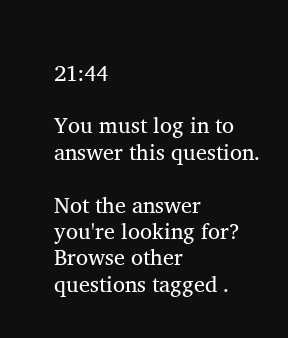21:44

You must log in to answer this question.

Not the answer you're looking for? Browse other questions tagged .